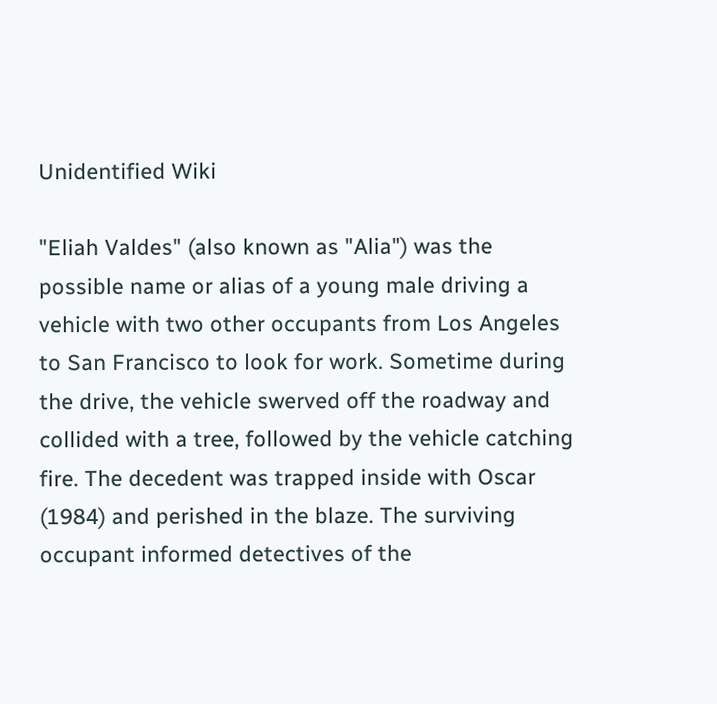Unidentified Wiki

"Eliah Valdes" (also known as "Alia") was the possible name or alias of a young male driving a vehicle with two other occupants from Los Angeles to San Francisco to look for work. Sometime during the drive, the vehicle swerved off the roadway and collided with a tree, followed by the vehicle catching fire. The decedent was trapped inside with Oscar (1984) and perished in the blaze. The surviving occupant informed detectives of the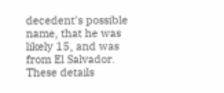decedent's possible name, that he was likely 15, and was from El Salvador. These details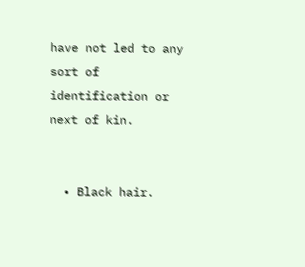have not led to any sort of identification or next of kin.


  • Black hair.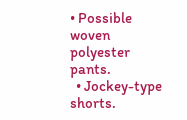• Possible woven polyester pants.
  • Jockey-type shorts.